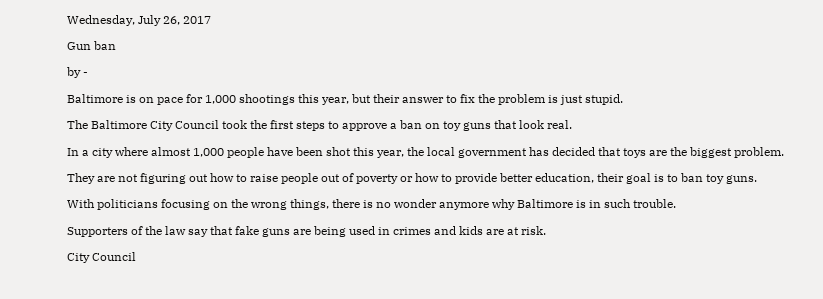Wednesday, July 26, 2017

Gun ban

by -

Baltimore is on pace for 1,000 shootings this year, but their answer to fix the problem is just stupid.

The Baltimore City Council took the first steps to approve a ban on toy guns that look real.

In a city where almost 1,000 people have been shot this year, the local government has decided that toys are the biggest problem.

They are not figuring out how to raise people out of poverty or how to provide better education, their goal is to ban toy guns.

With politicians focusing on the wrong things, there is no wonder anymore why Baltimore is in such trouble.

Supporters of the law say that fake guns are being used in crimes and kids are at risk.

City Council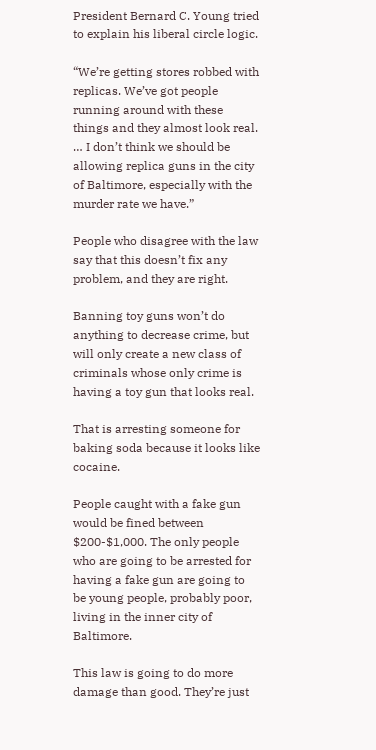President Bernard C. Young tried to explain his liberal circle logic.

“We’re getting stores robbed with replicas. We’ve got people running around with these things and they almost look real. … I don’t think we should be allowing replica guns in the city of Baltimore, especially with the murder rate we have.”

People who disagree with the law say that this doesn’t fix any problem, and they are right.

Banning toy guns won’t do anything to decrease crime, but will only create a new class of criminals whose only crime is having a toy gun that looks real.

That is arresting someone for baking soda because it looks like cocaine.

People caught with a fake gun would be fined between $200-$1,000. The only people who are going to be arrested for having a fake gun are going to be young people, probably poor, living in the inner city of Baltimore.

This law is going to do more damage than good. They’re just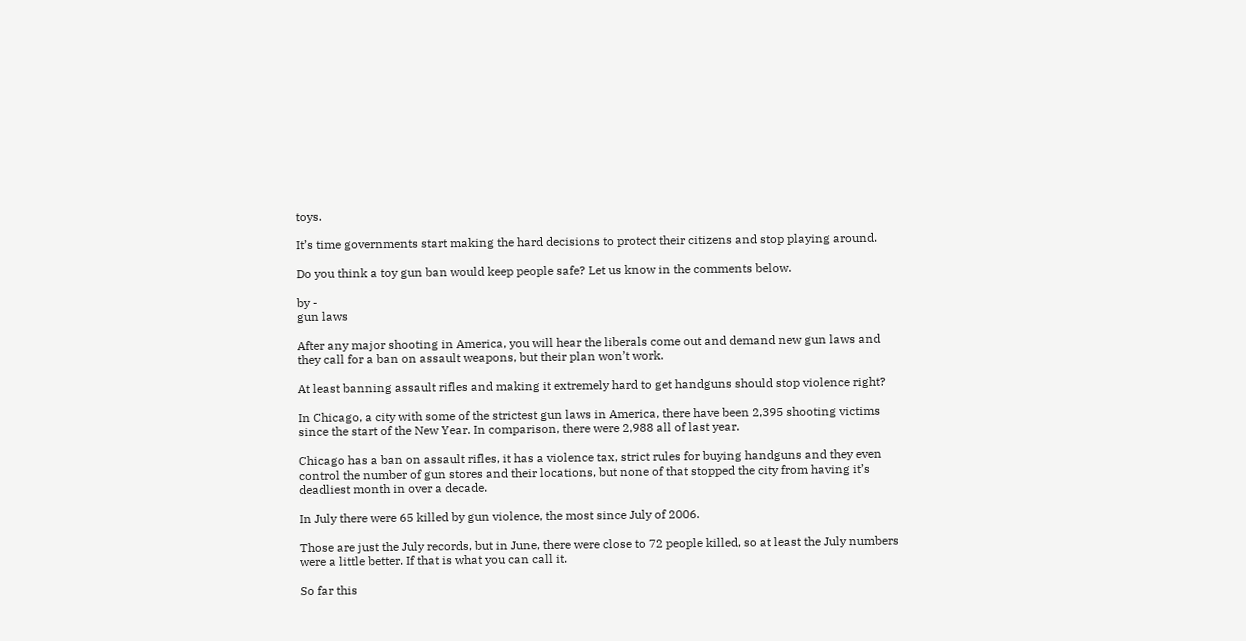toys.

It’s time governments start making the hard decisions to protect their citizens and stop playing around.

Do you think a toy gun ban would keep people safe? Let us know in the comments below.

by -
gun laws

After any major shooting in America, you will hear the liberals come out and demand new gun laws and they call for a ban on assault weapons, but their plan won’t work.

At least banning assault rifles and making it extremely hard to get handguns should stop violence right?

In Chicago, a city with some of the strictest gun laws in America, there have been 2,395 shooting victims since the start of the New Year. In comparison, there were 2,988 all of last year.

Chicago has a ban on assault rifles, it has a violence tax, strict rules for buying handguns and they even control the number of gun stores and their locations, but none of that stopped the city from having it’s deadliest month in over a decade.

In July there were 65 killed by gun violence, the most since July of 2006.

Those are just the July records, but in June, there were close to 72 people killed, so at least the July numbers were a little better. If that is what you can call it.

So far this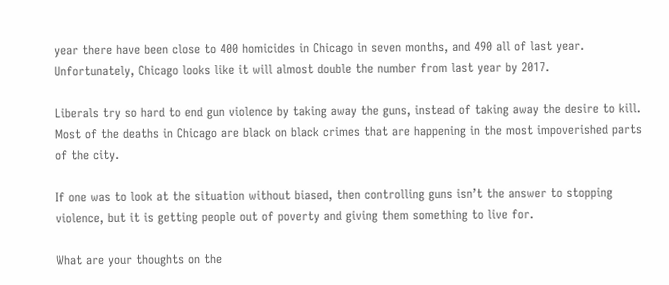year there have been close to 400 homicides in Chicago in seven months, and 490 all of last year. Unfortunately, Chicago looks like it will almost double the number from last year by 2017.

Liberals try so hard to end gun violence by taking away the guns, instead of taking away the desire to kill. Most of the deaths in Chicago are black on black crimes that are happening in the most impoverished parts of the city.

If one was to look at the situation without biased, then controlling guns isn’t the answer to stopping violence, but it is getting people out of poverty and giving them something to live for.

What are your thoughts on the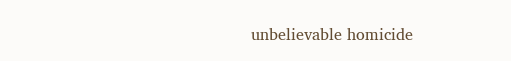unbelievable homicide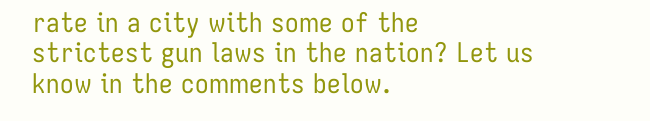rate in a city with some of the strictest gun laws in the nation? Let us know in the comments below.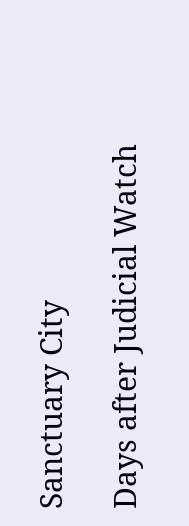Sanctuary City

Days after Judicial Watch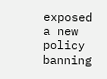exposed a new policy banning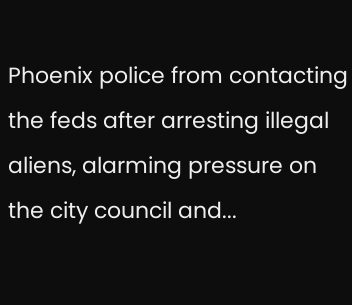Phoenix police from contacting the feds after arresting illegal aliens, alarming pressure on the city council and...